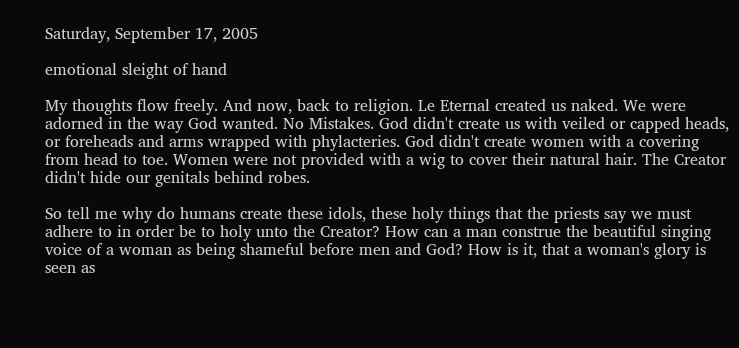Saturday, September 17, 2005

emotional sleight of hand

My thoughts flow freely. And now, back to religion. Le Eternal created us naked. We were adorned in the way God wanted. No Mistakes. God didn't create us with veiled or capped heads, or foreheads and arms wrapped with phylacteries. God didn't create women with a covering from head to toe. Women were not provided with a wig to cover their natural hair. The Creator didn't hide our genitals behind robes.

So tell me why do humans create these idols, these holy things that the priests say we must adhere to in order be to holy unto the Creator? How can a man construe the beautiful singing voice of a woman as being shameful before men and God? How is it, that a woman's glory is seen as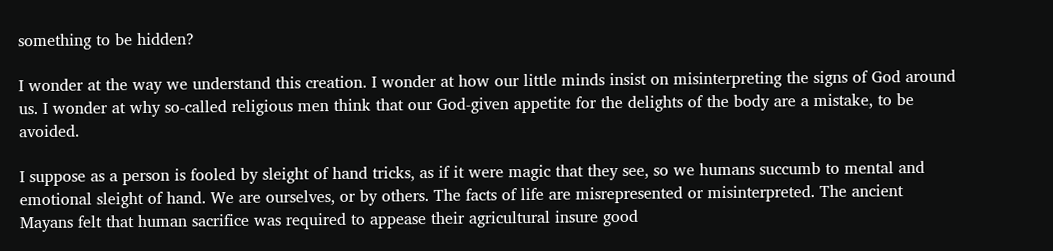something to be hidden?

I wonder at the way we understand this creation. I wonder at how our little minds insist on misinterpreting the signs of God around us. I wonder at why so-called religious men think that our God-given appetite for the delights of the body are a mistake, to be avoided.

I suppose as a person is fooled by sleight of hand tricks, as if it were magic that they see, so we humans succumb to mental and emotional sleight of hand. We are ourselves, or by others. The facts of life are misrepresented or misinterpreted. The ancient Mayans felt that human sacrifice was required to appease their agricultural insure good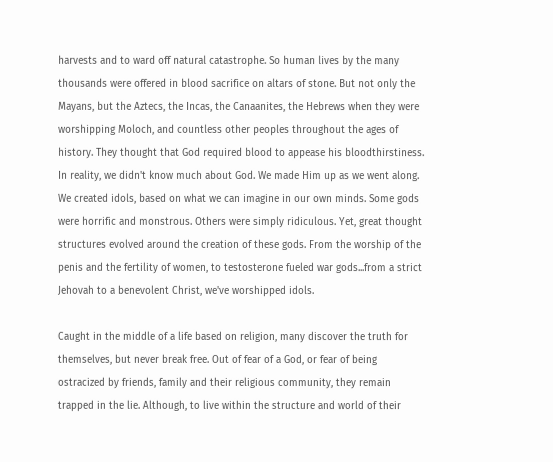harvests and to ward off natural catastrophe. So human lives by the many thousands were offered in blood sacrifice on altars of stone. But not only the Mayans, but the Aztecs, the Incas, the Canaanites, the Hebrews when they were worshipping Moloch, and countless other peoples throughout the ages of history. They thought that God required blood to appease his bloodthirstiness. In reality, we didn't know much about God. We made Him up as we went along. We created idols, based on what we can imagine in our own minds. Some gods were horrific and monstrous. Others were simply ridiculous. Yet, great thought structures evolved around the creation of these gods. From the worship of the penis and the fertility of women, to testosterone fueled war gods...from a strict Jehovah to a benevolent Christ, we've worshipped idols.

Caught in the middle of a life based on religion, many discover the truth for themselves, but never break free. Out of fear of a God, or fear of being ostracized by friends, family and their religious community, they remain trapped in the lie. Although, to live within the structure and world of their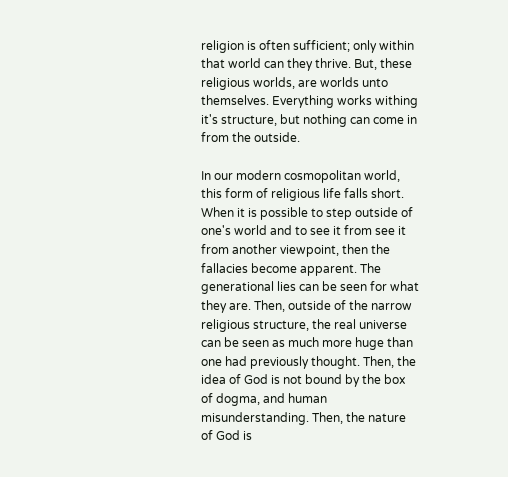religion is often sufficient; only within that world can they thrive. But, these religious worlds, are worlds unto themselves. Everything works withing it's structure, but nothing can come in from the outside.

In our modern cosmopolitan world, this form of religious life falls short. When it is possible to step outside of one's world and to see it from see it from another viewpoint, then the fallacies become apparent. The generational lies can be seen for what they are. Then, outside of the narrow religious structure, the real universe can be seen as much more huge than one had previously thought. Then, the idea of God is not bound by the box of dogma, and human misunderstanding. Then, the nature of God is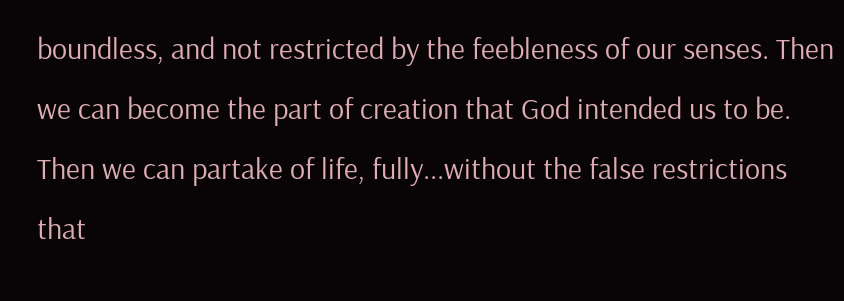boundless, and not restricted by the feebleness of our senses. Then we can become the part of creation that God intended us to be. Then we can partake of life, fully...without the false restrictions that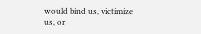would bind us, victimize us, or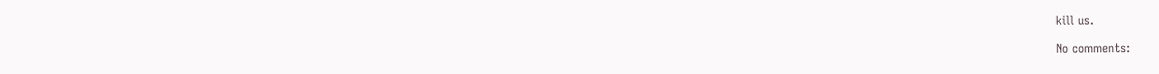kill us.

No comments: